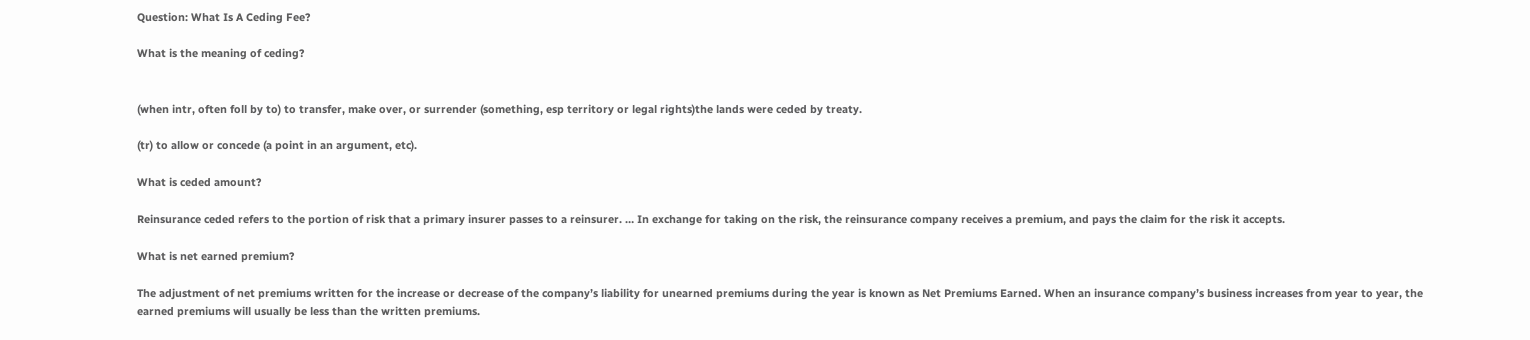Question: What Is A Ceding Fee?

What is the meaning of ceding?


(when intr, often foll by to) to transfer, make over, or surrender (something, esp territory or legal rights)the lands were ceded by treaty.

(tr) to allow or concede (a point in an argument, etc).

What is ceded amount?

Reinsurance ceded refers to the portion of risk that a primary insurer passes to a reinsurer. … In exchange for taking on the risk, the reinsurance company receives a premium, and pays the claim for the risk it accepts.

What is net earned premium?

The adjustment of net premiums written for the increase or decrease of the company’s liability for unearned premiums during the year is known as Net Premiums Earned. When an insurance company’s business increases from year to year, the earned premiums will usually be less than the written premiums.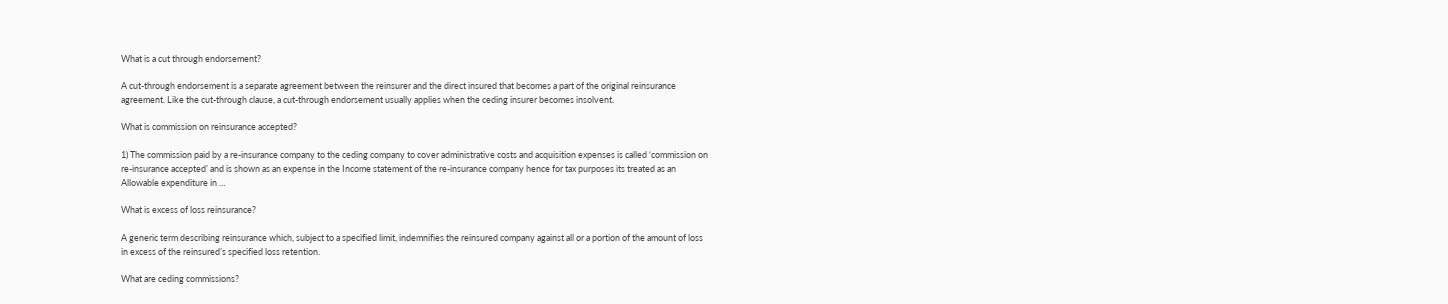What is a cut through endorsement?

A cut-through endorsement is a separate agreement between the reinsurer and the direct insured that becomes a part of the original reinsurance agreement. Like the cut-through clause, a cut-through endorsement usually applies when the ceding insurer becomes insolvent.

What is commission on reinsurance accepted?

1) The commission paid by a re-insurance company to the ceding company to cover administrative costs and acquisition expenses is called ‘commission on re-insurance accepted’ and is shown as an expense in the Income statement of the re-insurance company hence for tax purposes its treated as an Allowable expenditure in …

What is excess of loss reinsurance?

A generic term describing reinsurance which, subject to a specified limit, indemnifies the reinsured company against all or a portion of the amount of loss in excess of the reinsured’s specified loss retention.

What are ceding commissions?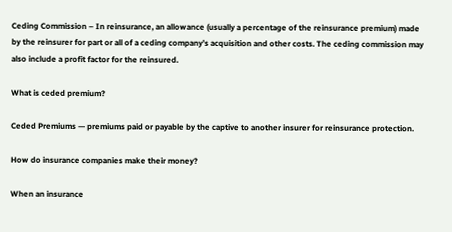Ceding Commission – In reinsurance, an allowance (usually a percentage of the reinsurance premium) made by the reinsurer for part or all of a ceding company’s acquisition and other costs. The ceding commission may also include a profit factor for the reinsured.

What is ceded premium?

Ceded Premiums — premiums paid or payable by the captive to another insurer for reinsurance protection.

How do insurance companies make their money?

When an insurance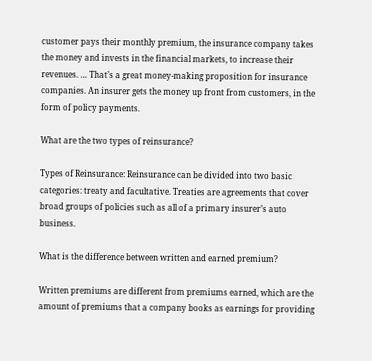customer pays their monthly premium, the insurance company takes the money and invests in the financial markets, to increase their revenues. … That’s a great money-making proposition for insurance companies. An insurer gets the money up front from customers, in the form of policy payments.

What are the two types of reinsurance?

Types of Reinsurance: Reinsurance can be divided into two basic categories: treaty and facultative. Treaties are agreements that cover broad groups of policies such as all of a primary insurer’s auto business.

What is the difference between written and earned premium?

Written premiums are different from premiums earned, which are the amount of premiums that a company books as earnings for providing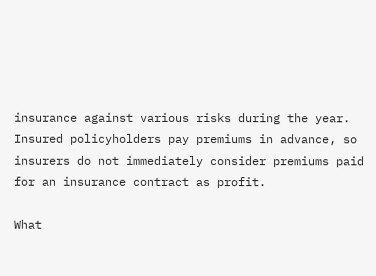insurance against various risks during the year. Insured policyholders pay premiums in advance, so insurers do not immediately consider premiums paid for an insurance contract as profit.

What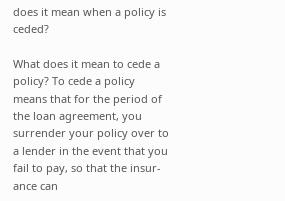does it mean when a policy is ceded?

What does it mean to cede a policy? To cede a policy means that for the period of the loan agreement, you surrender your policy over to a lender in the event that you fail to pay, so that the insur-ance can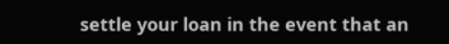settle your loan in the event that an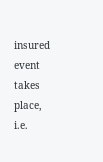insured event takes place, i.e.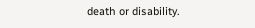death or disability.